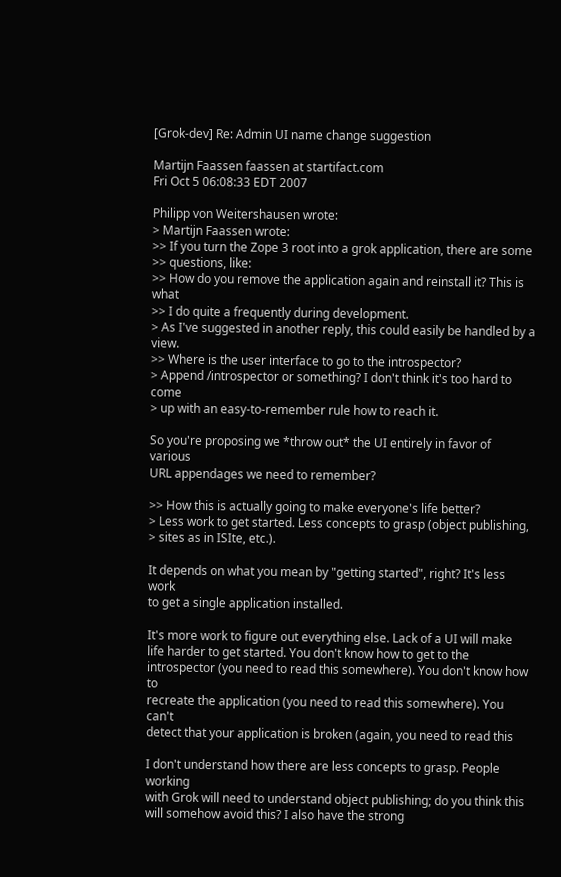[Grok-dev] Re: Admin UI name change suggestion

Martijn Faassen faassen at startifact.com
Fri Oct 5 06:08:33 EDT 2007

Philipp von Weitershausen wrote:
> Martijn Faassen wrote:
>> If you turn the Zope 3 root into a grok application, there are some
>> questions, like:
>> How do you remove the application again and reinstall it? This is what
>> I do quite a frequently during development.
> As I've suggested in another reply, this could easily be handled by a view.
>> Where is the user interface to go to the introspector?
> Append /introspector or something? I don't think it's too hard to come
> up with an easy-to-remember rule how to reach it.

So you're proposing we *throw out* the UI entirely in favor of various
URL appendages we need to remember?

>> How this is actually going to make everyone's life better?
> Less work to get started. Less concepts to grasp (object publishing,
> sites as in ISIte, etc.).

It depends on what you mean by "getting started", right? It's less work
to get a single application installed.

It's more work to figure out everything else. Lack of a UI will make
life harder to get started. You don't know how to get to the
introspector (you need to read this somewhere). You don't know how to
recreate the application (you need to read this somewhere). You can't
detect that your application is broken (again, you need to read this

I don't understand how there are less concepts to grasp. People working
with Grok will need to understand object publishing; do you think this
will somehow avoid this? I also have the strong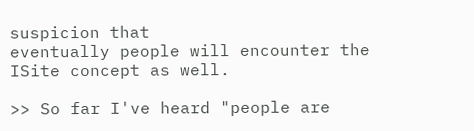suspicion that
eventually people will encounter the ISite concept as well.

>> So far I've heard "people are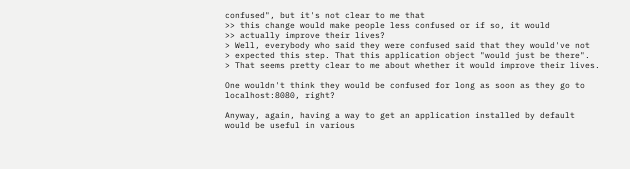confused", but it's not clear to me that
>> this change would make people less confused or if so, it would
>> actually improve their lives?
> Well, everybody who said they were confused said that they would've not
> expected this step. That this application object "would just be there".
> That seems pretty clear to me about whether it would improve their lives.

One wouldn't think they would be confused for long as soon as they go to
localhost:8080, right?

Anyway, again, having a way to get an application installed by default
would be useful in various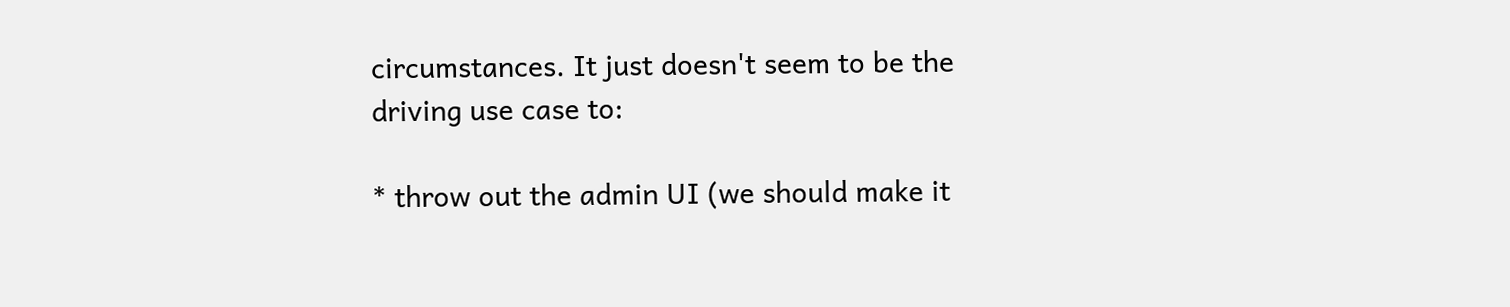circumstances. It just doesn't seem to be the
driving use case to:

* throw out the admin UI (we should make it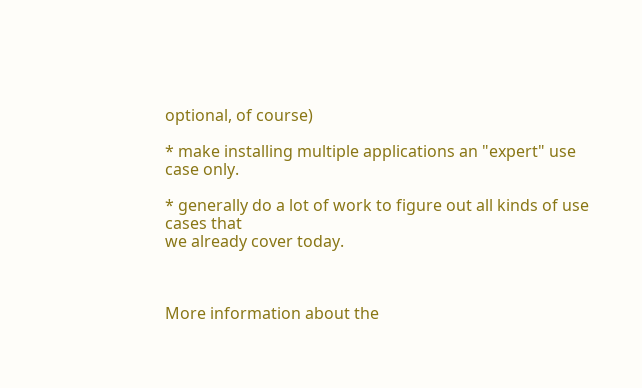optional, of course)

* make installing multiple applications an "expert" use case only.

* generally do a lot of work to figure out all kinds of use cases that
we already cover today.



More information about the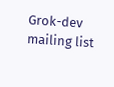Grok-dev mailing list